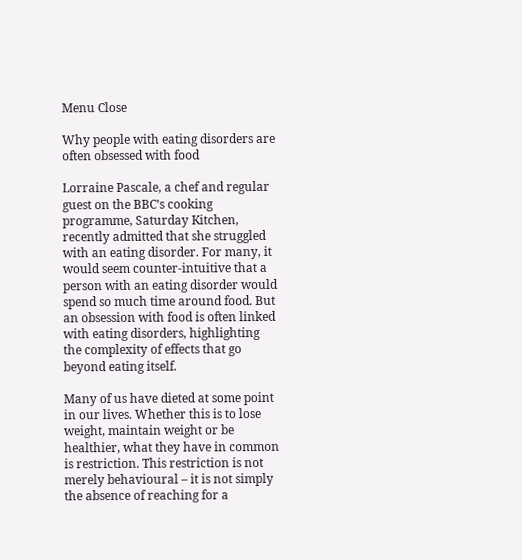Menu Close

Why people with eating disorders are often obsessed with food

Lorraine Pascale, a chef and regular guest on the BBC’s cooking programme, Saturday Kitchen, recently admitted that she struggled with an eating disorder. For many, it would seem counter-intuitive that a person with an eating disorder would spend so much time around food. But an obsession with food is often linked with eating disorders, highlighting the complexity of effects that go beyond eating itself.

Many of us have dieted at some point in our lives. Whether this is to lose weight, maintain weight or be healthier, what they have in common is restriction. This restriction is not merely behavioural – it is not simply the absence of reaching for a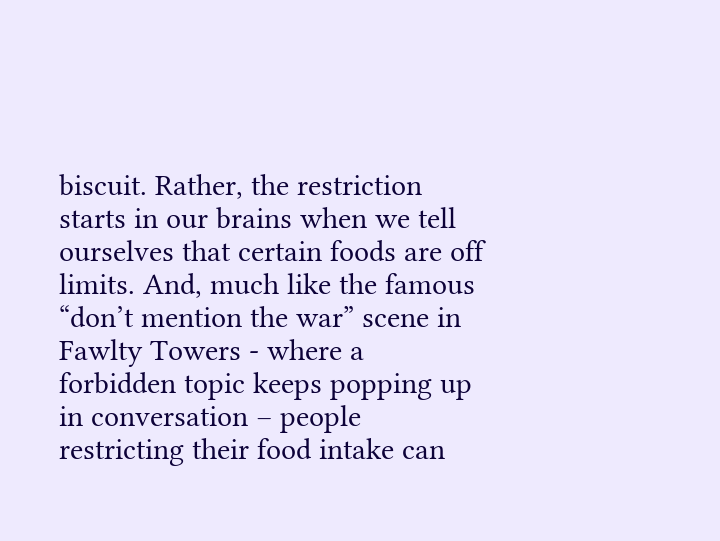biscuit. Rather, the restriction starts in our brains when we tell ourselves that certain foods are off limits. And, much like the famous “don’t mention the war” scene in Fawlty Towers - where a forbidden topic keeps popping up in conversation – people restricting their food intake can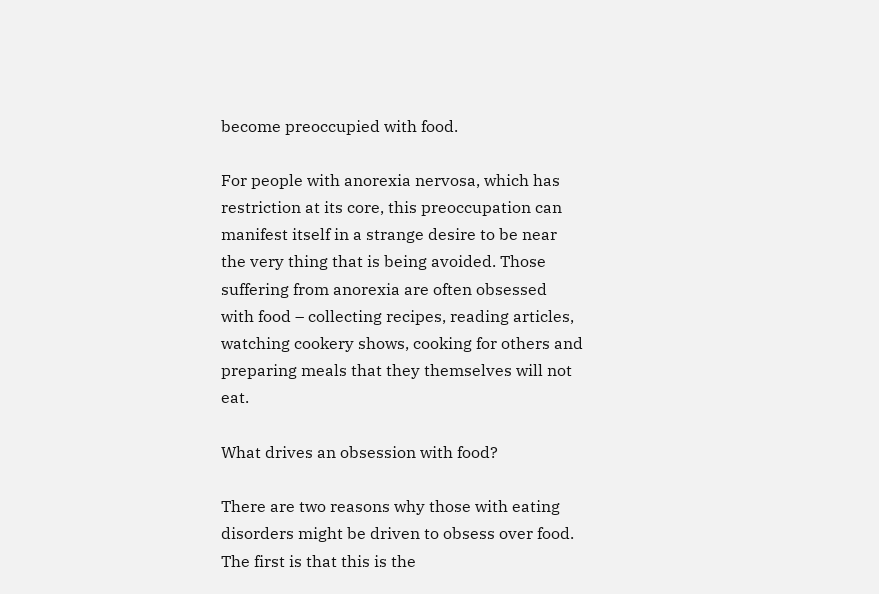become preoccupied with food.

For people with anorexia nervosa, which has restriction at its core, this preoccupation can manifest itself in a strange desire to be near the very thing that is being avoided. Those suffering from anorexia are often obsessed with food – collecting recipes, reading articles, watching cookery shows, cooking for others and preparing meals that they themselves will not eat.

What drives an obsession with food?

There are two reasons why those with eating disorders might be driven to obsess over food. The first is that this is the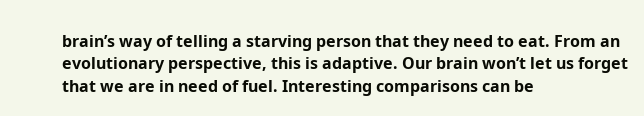brain’s way of telling a starving person that they need to eat. From an evolutionary perspective, this is adaptive. Our brain won’t let us forget that we are in need of fuel. Interesting comparisons can be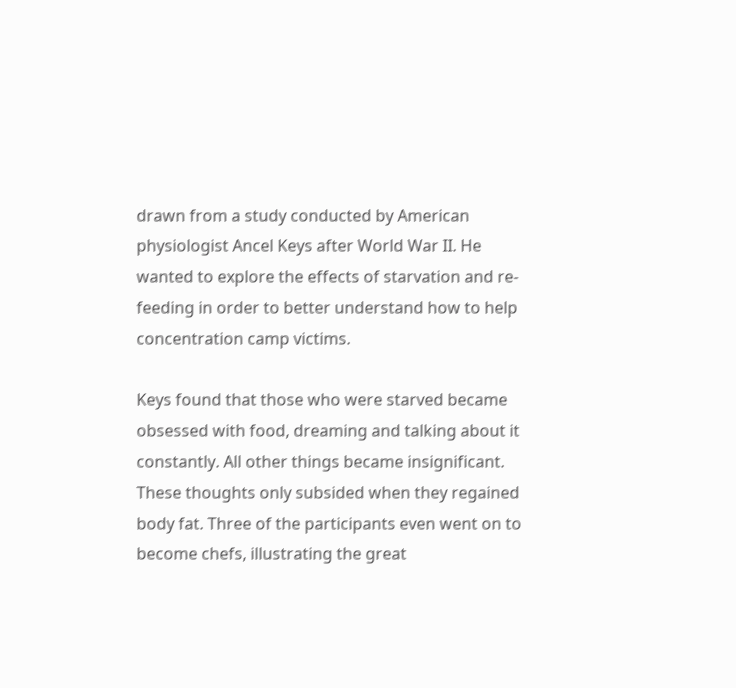drawn from a study conducted by American physiologist Ancel Keys after World War II. He wanted to explore the effects of starvation and re-feeding in order to better understand how to help concentration camp victims.

Keys found that those who were starved became obsessed with food, dreaming and talking about it constantly. All other things became insignificant. These thoughts only subsided when they regained body fat. Three of the participants even went on to become chefs, illustrating the great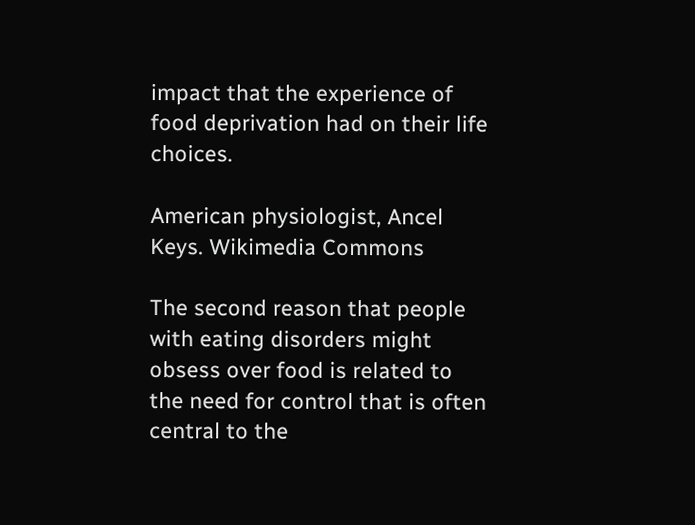impact that the experience of food deprivation had on their life choices.

American physiologist, Ancel Keys. Wikimedia Commons

The second reason that people with eating disorders might obsess over food is related to the need for control that is often central to the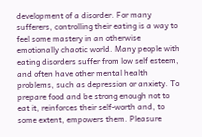development of a disorder. For many sufferers, controlling their eating is a way to feel some mastery in an otherwise emotionally chaotic world. Many people with eating disorders suffer from low self esteem, and often have other mental health problems, such as depression or anxiety. To prepare food and be strong enough not to eat it, reinforces their self-worth and, to some extent, empowers them. Pleasure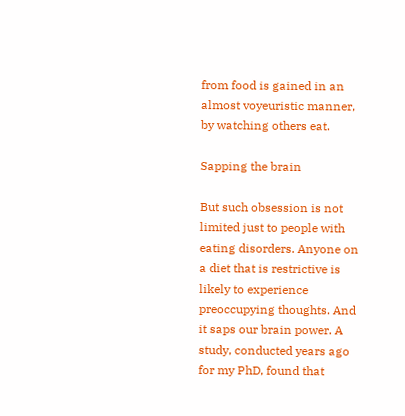from food is gained in an almost voyeuristic manner, by watching others eat.

Sapping the brain

But such obsession is not limited just to people with eating disorders. Anyone on a diet that is restrictive is likely to experience preoccupying thoughts. And it saps our brain power. A study, conducted years ago for my PhD, found that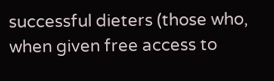successful dieters (those who, when given free access to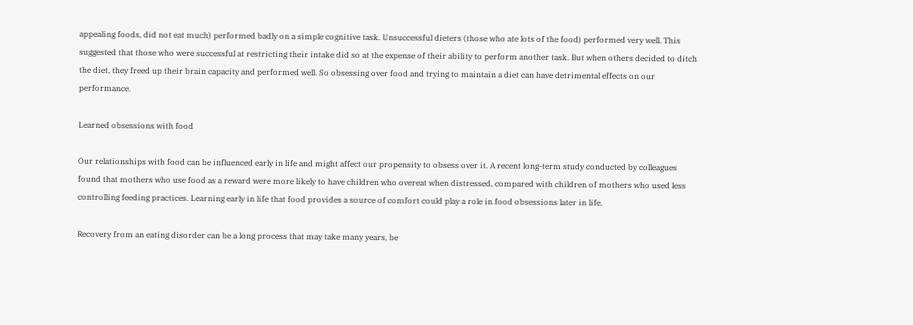appealing foods, did not eat much) performed badly on a simple cognitive task. Unsuccessful dieters (those who ate lots of the food) performed very well. This suggested that those who were successful at restricting their intake did so at the expense of their ability to perform another task. But when others decided to ditch the diet, they freed up their brain capacity and performed well. So obsessing over food and trying to maintain a diet can have detrimental effects on our performance.

Learned obsessions with food

Our relationships with food can be influenced early in life and might affect our propensity to obsess over it. A recent long-term study conducted by colleagues found that mothers who use food as a reward were more likely to have children who overeat when distressed, compared with children of mothers who used less controlling feeding practices. Learning early in life that food provides a source of comfort could play a role in food obsessions later in life.

Recovery from an eating disorder can be a long process that may take many years, be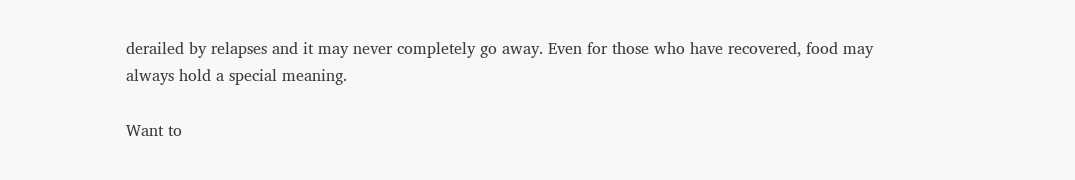derailed by relapses and it may never completely go away. Even for those who have recovered, food may always hold a special meaning.

Want to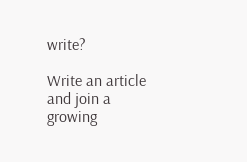write?

Write an article and join a growing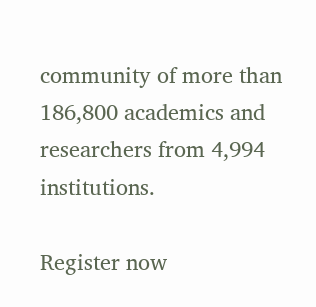community of more than 186,800 academics and researchers from 4,994 institutions.

Register now